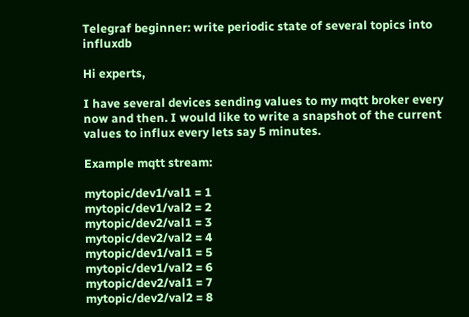Telegraf beginner: write periodic state of several topics into influxdb

Hi experts,

I have several devices sending values to my mqtt broker every now and then. I would like to write a snapshot of the current values to influx every lets say 5 minutes.

Example mqtt stream:

mytopic/dev1/val1 = 1
mytopic/dev1/val2 = 2
mytopic/dev2/val1 = 3
mytopic/dev2/val2 = 4
mytopic/dev1/val1 = 5
mytopic/dev1/val2 = 6
mytopic/dev2/val1 = 7
mytopic/dev2/val2 = 8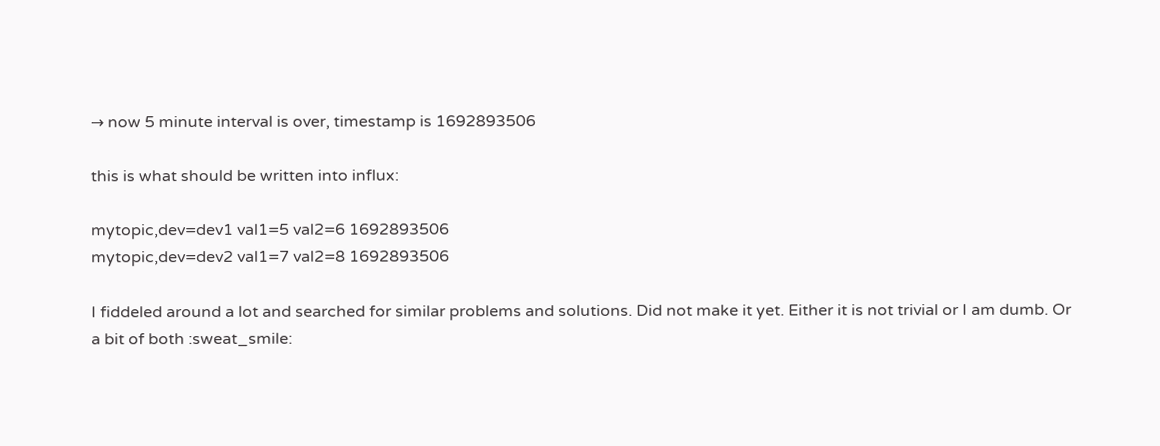→ now 5 minute interval is over, timestamp is 1692893506

this is what should be written into influx:

mytopic,dev=dev1 val1=5 val2=6 1692893506
mytopic,dev=dev2 val1=7 val2=8 1692893506

I fiddeled around a lot and searched for similar problems and solutions. Did not make it yet. Either it is not trivial or I am dumb. Or a bit of both :sweat_smile: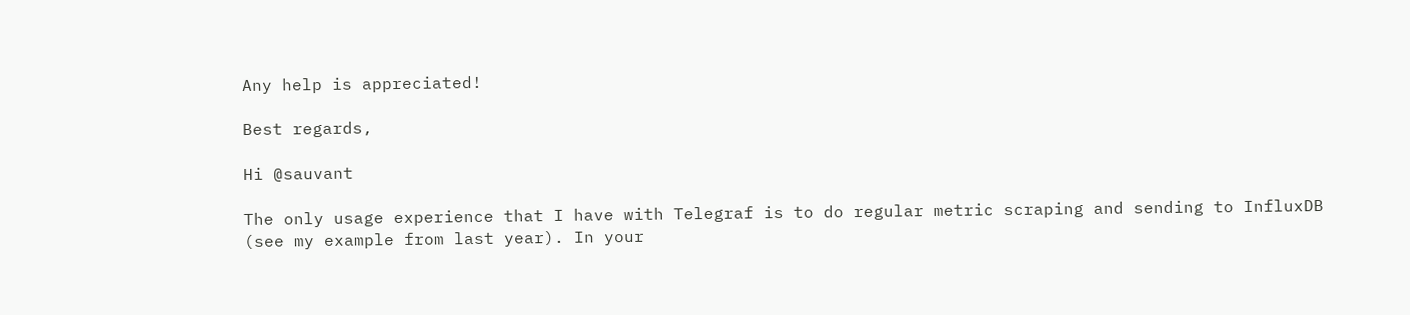Any help is appreciated!

Best regards,

Hi @sauvant

The only usage experience that I have with Telegraf is to do regular metric scraping and sending to InfluxDB (see my example from last year). In your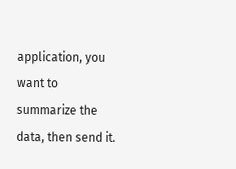application, you want to summarize the data, then send it.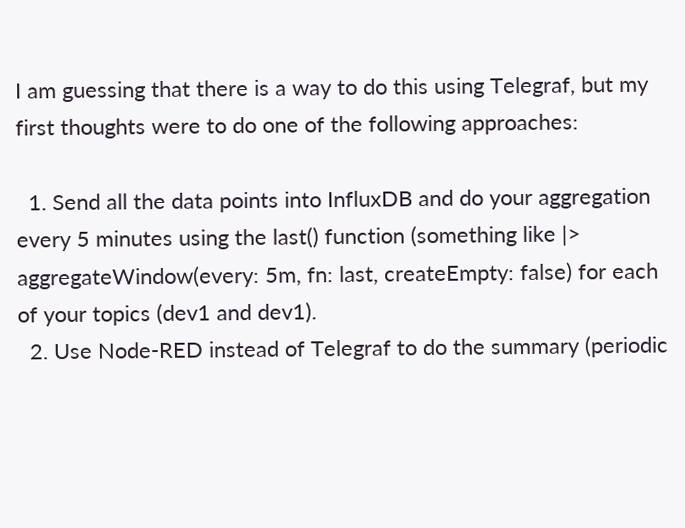I am guessing that there is a way to do this using Telegraf, but my first thoughts were to do one of the following approaches:

  1. Send all the data points into InfluxDB and do your aggregation every 5 minutes using the last() function (something like |> aggregateWindow(every: 5m, fn: last, createEmpty: false) for each of your topics (dev1 and dev1).
  2. Use Node-RED instead of Telegraf to do the summary (periodic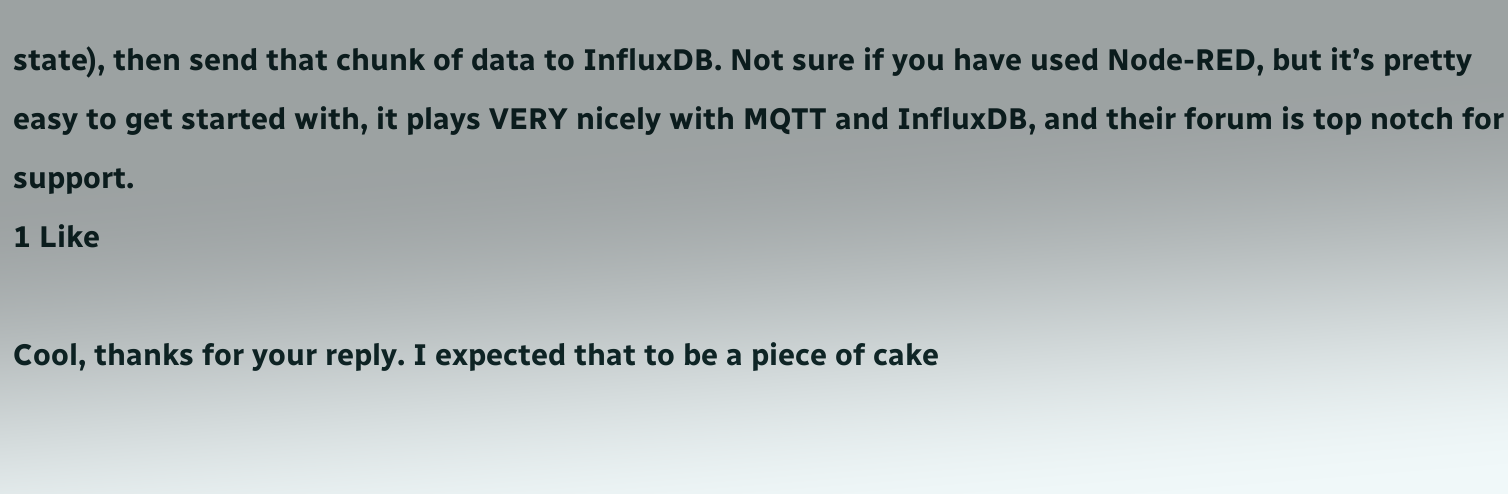state), then send that chunk of data to InfluxDB. Not sure if you have used Node-RED, but it’s pretty easy to get started with, it plays VERY nicely with MQTT and InfluxDB, and their forum is top notch for support.
1 Like

Cool, thanks for your reply. I expected that to be a piece of cake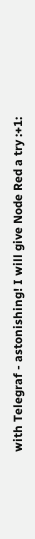with Telegraf - astonishing! I will give Node Red a try :+1: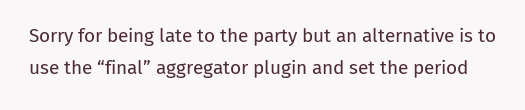Sorry for being late to the party but an alternative is to use the “final” aggregator plugin and set the period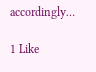accordingly…

1 Like